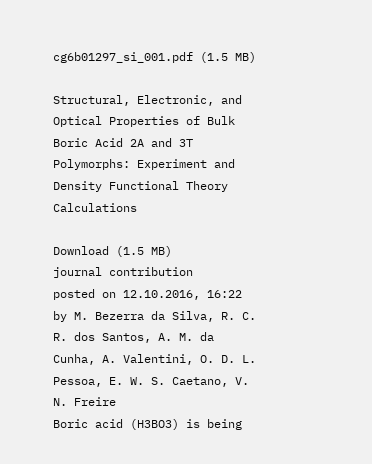cg6b01297_si_001.pdf (1.5 MB)

Structural, Electronic, and Optical Properties of Bulk Boric Acid 2A and 3T Polymorphs: Experiment and Density Functional Theory Calculations

Download (1.5 MB)
journal contribution
posted on 12.10.2016, 16:22 by M. Bezerra da Silva, R. C. R. dos Santos, A. M. da Cunha, A. Valentini, O. D. L. Pessoa, E. W. S. Caetano, V. N. Freire
Boric acid (H3BO3) is being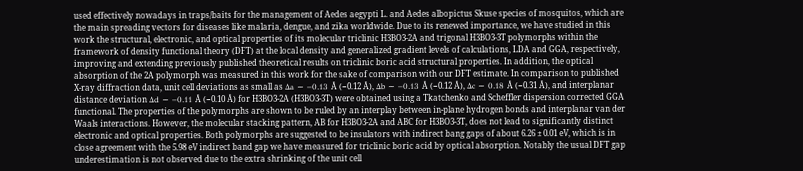used effectively nowadays in traps/baits for the management of Aedes aegypti L. and Aedes albopictus Skuse species of mosquitos, which are the main spreading vectors for diseases like malaria, dengue, and zika worldwide. Due to its renewed importance, we have studied in this work the structural, electronic, and optical properties of its molecular triclinic H3BO3-2A and trigonal H3BO3-3T polymorphs within the framework of density functional theory (DFT) at the local density and generalized gradient levels of calculations, LDA and GGA, respectively, improving and extending previously published theoretical results on triclinic boric acid structural properties. In addition, the optical absorption of the 2A polymorph was measured in this work for the sake of comparison with our DFT estimate. In comparison to published X-ray diffraction data, unit cell deviations as small as Δa ∼ −0.13 Å (−0.12 Å), Δb ∼ −0.13 Å (−0.12 Å), Δc ∼ 0.18 Å (−0.31 Å), and interplanar distance deviation Δd ∼ −0.11 Å (−0.10 Å) for H3BO3-2A (H3BO3-3T) were obtained using a Tkatchenko and Scheffler dispersion corrected GGA functional. The properties of the polymorphs are shown to be ruled by an interplay between in-plane hydrogen bonds and interplanar van der Waals interactions. However, the molecular stacking pattern, AB for H3BO3-2A and ABC for H3BO3-3T, does not lead to significantly distinct electronic and optical properties. Both polymorphs are suggested to be insulators with indirect bang gaps of about 6.26 ± 0.01 eV, which is in close agreement with the 5.98 eV indirect band gap we have measured for triclinic boric acid by optical absorption. Notably the usual DFT gap underestimation is not observed due to the extra shrinking of the unit cell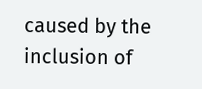caused by the inclusion of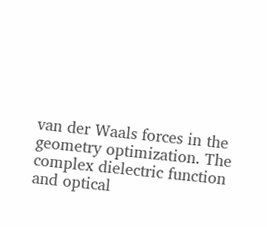van der Waals forces in the geometry optimization. The complex dielectric function and optical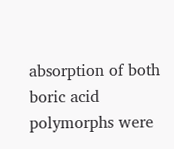absorption of both boric acid polymorphs were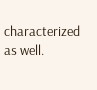characterized as well.